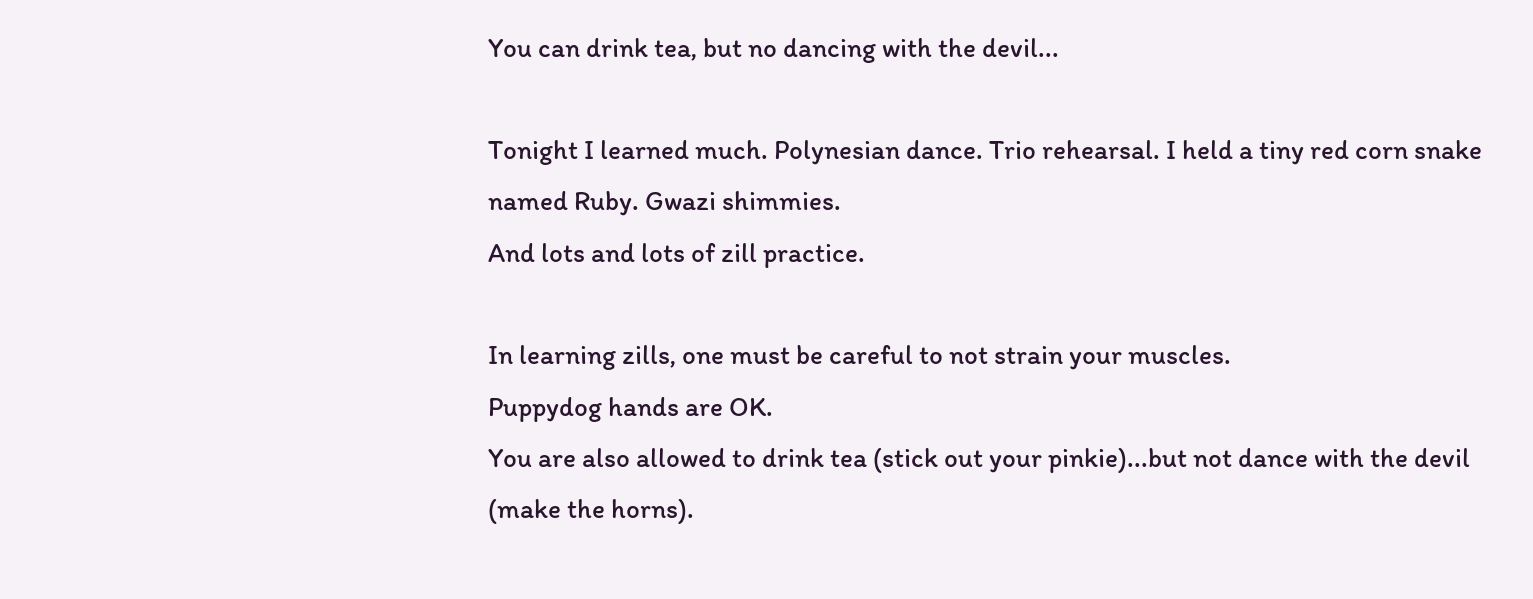You can drink tea, but no dancing with the devil...

Tonight I learned much. Polynesian dance. Trio rehearsal. I held a tiny red corn snake named Ruby. Gwazi shimmies.
And lots and lots of zill practice.

In learning zills, one must be careful to not strain your muscles.
Puppydog hands are OK.
You are also allowed to drink tea (stick out your pinkie)...but not dance with the devil (make the horns).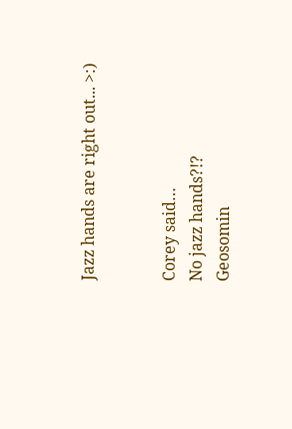Jazz hands are right out... >:)


Corey said…
No jazz hands?!?
Geosomin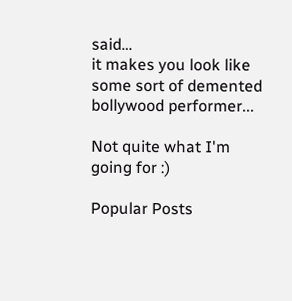said…
it makes you look like some sort of demented bollywood performer...

Not quite what I'm going for :)

Popular Posts